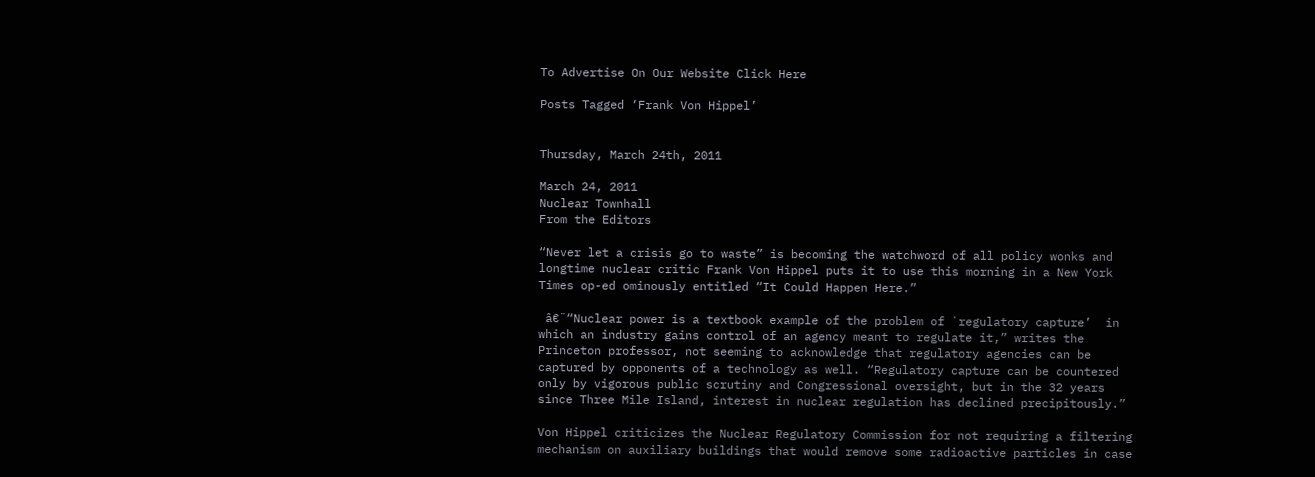To Advertise On Our Website Click Here

Posts Tagged ‘Frank Von Hippel’


Thursday, March 24th, 2011

March 24, 2011
Nuclear Townhall
From the Editors

“Never let a crisis go to waste” is becoming the watchword of all policy wonks and longtime nuclear critic Frank Von Hippel puts it to use this morning in a New York Times op-ed ominously entitled “It Could Happen Here.”

 â€¨“Nuclear power is a textbook example of the problem of `regulatory capture’  in which an industry gains control of an agency meant to regulate it,” writes the Princeton professor, not seeming to acknowledge that regulatory agencies can be captured by opponents of a technology as well. “Regulatory capture can be countered only by vigorous public scrutiny and Congressional oversight, but in the 32 years since Three Mile Island, interest in nuclear regulation has declined precipitously.”

Von Hippel criticizes the Nuclear Regulatory Commission for not requiring a filtering mechanism on auxiliary buildings that would remove some radioactive particles in case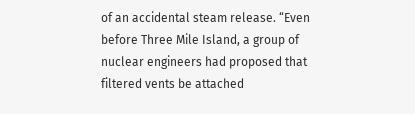of an accidental steam release. “Even before Three Mile Island, a group of nuclear engineers had proposed that filtered vents be attached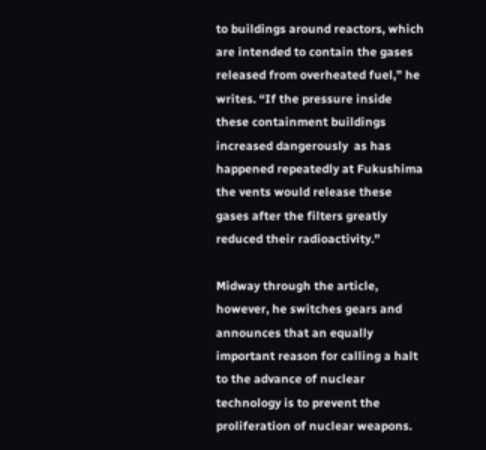to buildings around reactors, which are intended to contain the gases released from overheated fuel,” he writes. “If the pressure inside these containment buildings increased dangerously  as has happened repeatedly at Fukushima  the vents would release these gases after the filters greatly reduced their radioactivity.”

Midway through the article, however, he switches gears and announces that an equally important reason for calling a halt to the advance of nuclear technology is to prevent the proliferation of nuclear weapons.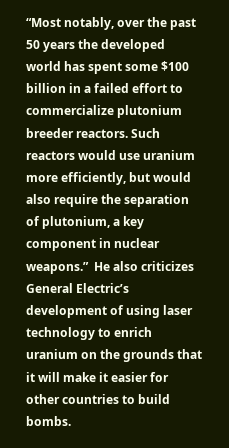“Most notably, over the past 50 years the developed world has spent some $100 billion in a failed effort to commercialize plutonium breeder reactors. Such reactors would use uranium more efficiently, but would also require the separation of plutonium, a key component in nuclear weapons.”  He also criticizes General Electric’s development of using laser technology to enrich uranium on the grounds that it will make it easier for other countries to build bombs.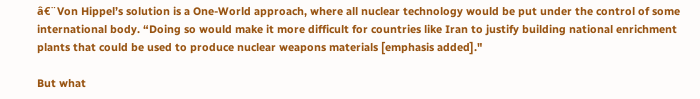â€¨Von Hippel’s solution is a One-World approach, where all nuclear technology would be put under the control of some international body. “Doing so would make it more difficult for countries like Iran to justify building national enrichment plants that could be used to produce nuclear weapons materials [emphasis added]."

But what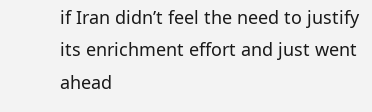if Iran didn’t feel the need to justify its enrichment effort and just went ahead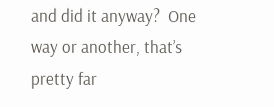and did it anyway?  One way or another, that’s pretty far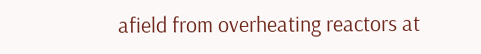afield from overheating reactors at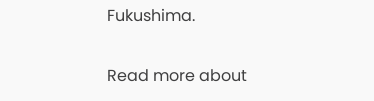Fukushima.

Read more about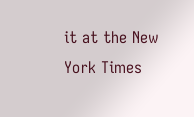it at the New York Times